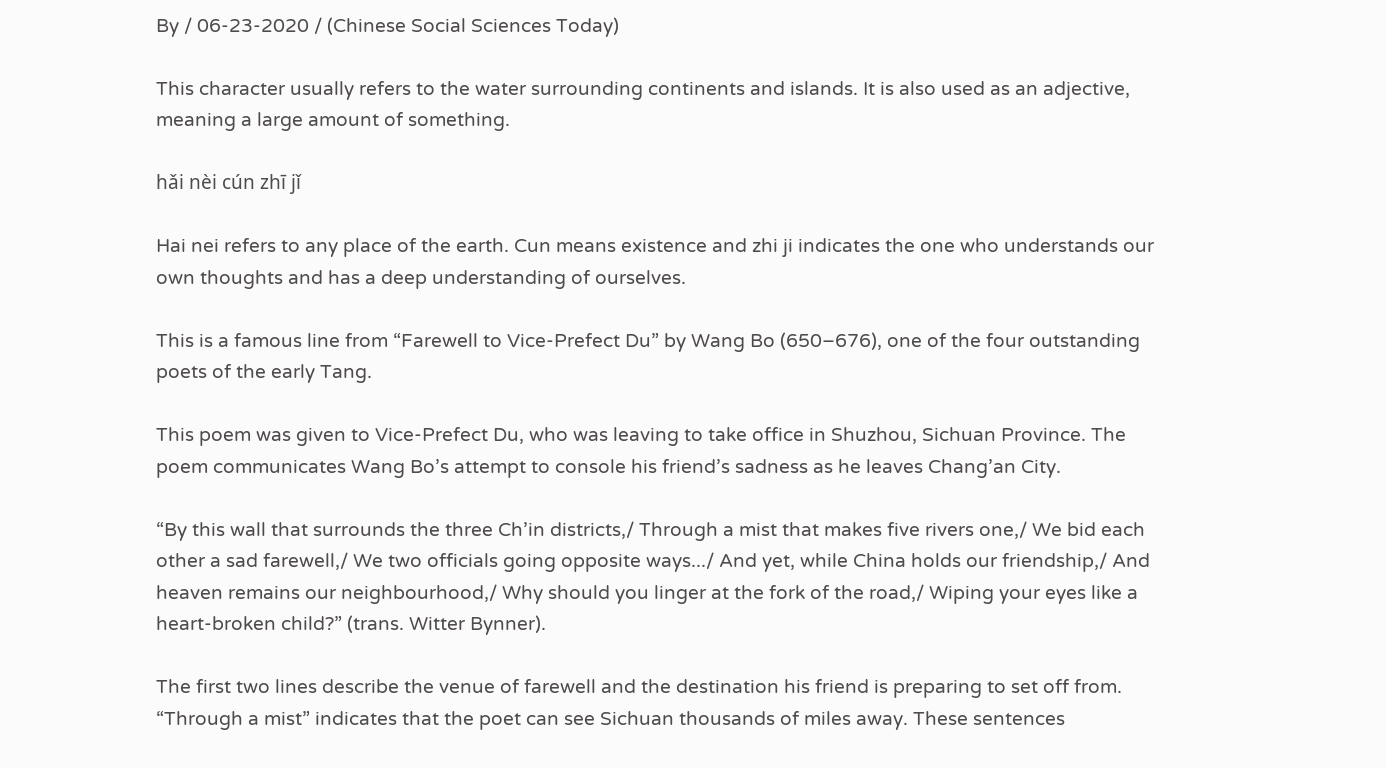By / 06-23-2020 / (Chinese Social Sciences Today)

This character usually refers to the water surrounding continents and islands. It is also used as an adjective, meaning a large amount of something.

hǎi nèi cún zhī jǐ

Hai nei refers to any place of the earth. Cun means existence and zhi ji indicates the one who understands our own thoughts and has a deep understanding of ourselves.

This is a famous line from “Farewell to Vice-Prefect Du” by Wang Bo (650–676), one of the four outstanding poets of the early Tang.

This poem was given to Vice-Prefect Du, who was leaving to take office in Shuzhou, Sichuan Province. The poem communicates Wang Bo’s attempt to console his friend’s sadness as he leaves Chang’an City.

“By this wall that surrounds the three Ch’in districts,/ Through a mist that makes five rivers one,/ We bid each other a sad farewell,/ We two officials going opposite ways.../ And yet, while China holds our friendship,/ And heaven remains our neighbourhood,/ Why should you linger at the fork of the road,/ Wiping your eyes like a heart-broken child?” (trans. Witter Bynner).

The first two lines describe the venue of farewell and the destination his friend is preparing to set off from. “Through a mist” indicates that the poet can see Sichuan thousands of miles away. These sentences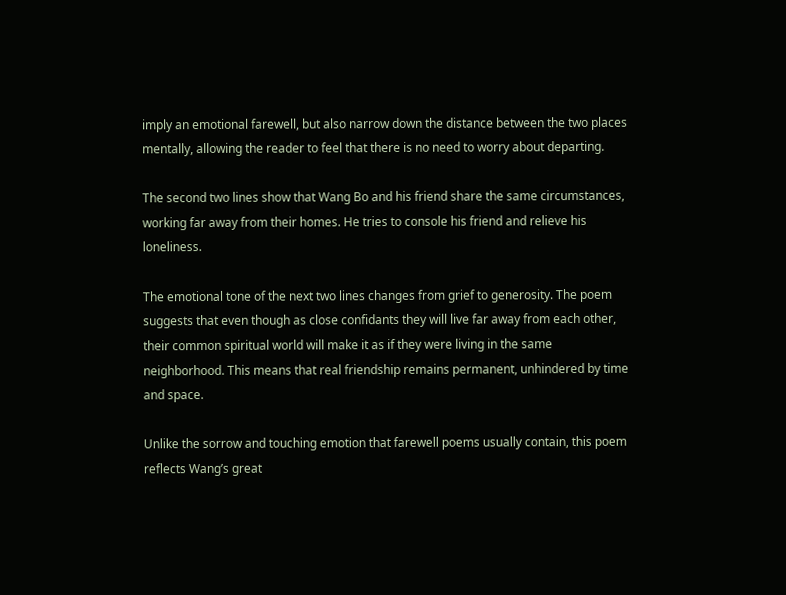imply an emotional farewell, but also narrow down the distance between the two places mentally, allowing the reader to feel that there is no need to worry about departing.

The second two lines show that Wang Bo and his friend share the same circumstances, working far away from their homes. He tries to console his friend and relieve his loneliness.

The emotional tone of the next two lines changes from grief to generosity. The poem suggests that even though as close confidants they will live far away from each other, their common spiritual world will make it as if they were living in the same neighborhood. This means that real friendship remains permanent, unhindered by time and space.

Unlike the sorrow and touching emotion that farewell poems usually contain, this poem reflects Wang’s great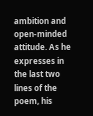ambition and open-minded attitude. As he expresses in the last two lines of the poem, his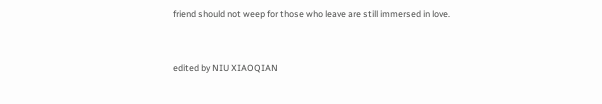friend should not weep for those who leave are still immersed in love.


edited by NIU XIAOQIAN